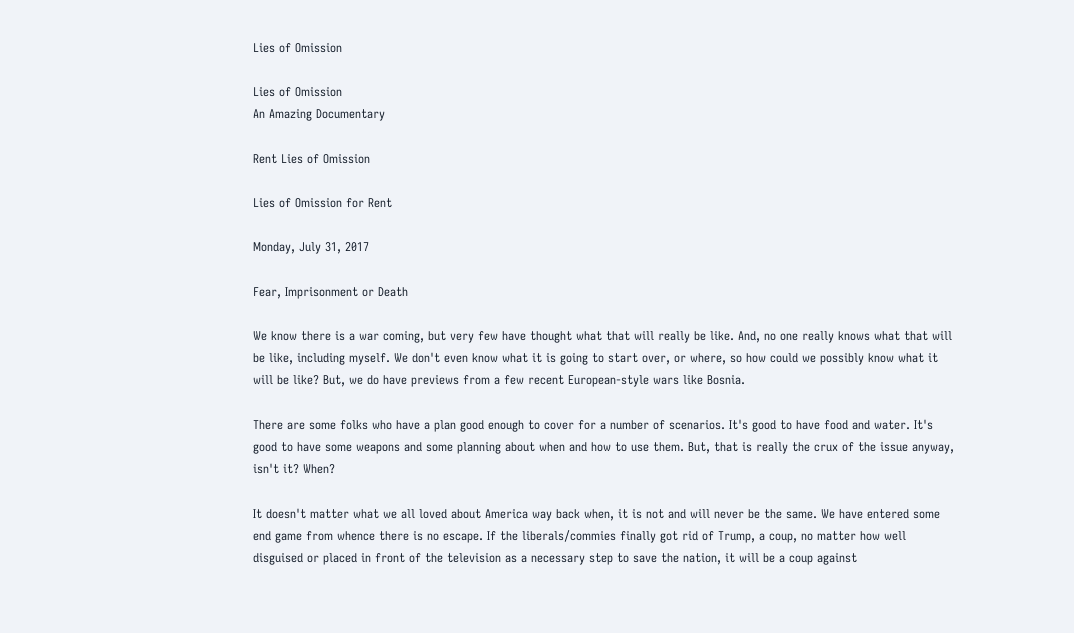Lies of Omission

Lies of Omission
An Amazing Documentary

Rent Lies of Omission

Lies of Omission for Rent

Monday, July 31, 2017

Fear, Imprisonment or Death

We know there is a war coming, but very few have thought what that will really be like. And, no one really knows what that will be like, including myself. We don't even know what it is going to start over, or where, so how could we possibly know what it will be like? But, we do have previews from a few recent European-style wars like Bosnia.

There are some folks who have a plan good enough to cover for a number of scenarios. It's good to have food and water. It's good to have some weapons and some planning about when and how to use them. But, that is really the crux of the issue anyway, isn't it? When?

It doesn't matter what we all loved about America way back when, it is not and will never be the same. We have entered some end game from whence there is no escape. If the liberals/commies finally got rid of Trump, a coup, no matter how well disguised or placed in front of the television as a necessary step to save the nation, it will be a coup against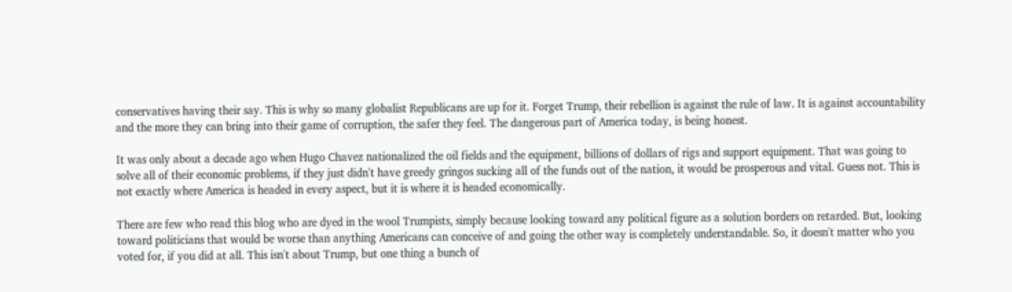conservatives having their say. This is why so many globalist Republicans are up for it. Forget Trump, their rebellion is against the rule of law. It is against accountability and the more they can bring into their game of corruption, the safer they feel. The dangerous part of America today, is being honest.

It was only about a decade ago when Hugo Chavez nationalized the oil fields and the equipment, billions of dollars of rigs and support equipment. That was going to solve all of their economic problems, if they just didn't have greedy gringos sucking all of the funds out of the nation, it would be prosperous and vital. Guess not. This is not exactly where America is headed in every aspect, but it is where it is headed economically.

There are few who read this blog who are dyed in the wool Trumpists, simply because looking toward any political figure as a solution borders on retarded. But, looking toward politicians that would be worse than anything Americans can conceive of and going the other way is completely understandable. So, it doesn't matter who you voted for, if you did at all. This isn't about Trump, but one thing a bunch of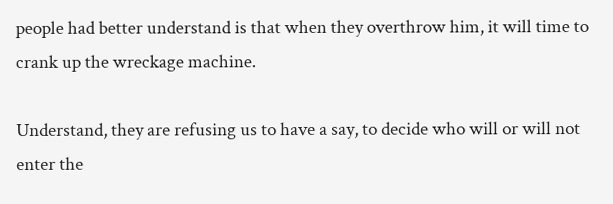people had better understand is that when they overthrow him, it will time to crank up the wreckage machine.

Understand, they are refusing us to have a say, to decide who will or will not enter the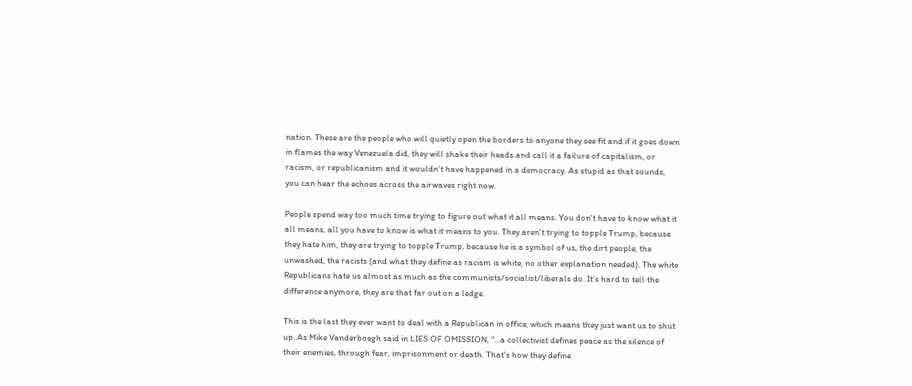nation. These are the people who will quietly open the borders to anyone they see fit and if it goes down in flames the way Venezuela did, they will shake their heads and call it a failure of capitalism, or racism, or republicanism and it wouldn't have happened in a democracy. As stupid as that sounds, you can hear the echoes across the airwaves right now.

People spend way too much time trying to figure out what it all means. You don't have to know what it all means, all you have to know is what it means to you. They aren't trying to topple Trump, because they hate him, they are trying to topple Trump, because he is a symbol of us, the dirt people, the unwashed, the racists (and what they define as racism is white, no other explanation needed). The white Republicans hate us almost as much as the communists/socialist/liberals do. It's hard to tell the difference anymore, they are that far out on a ledge.

This is the last they ever want to deal with a Republican in office, which means they just want us to shut up. As Mike Vanderboegh said in LIES OF OMISSION, "...a collectivist defines peace as the silence of their enemies, through fear, imprisonment or death. That's how they define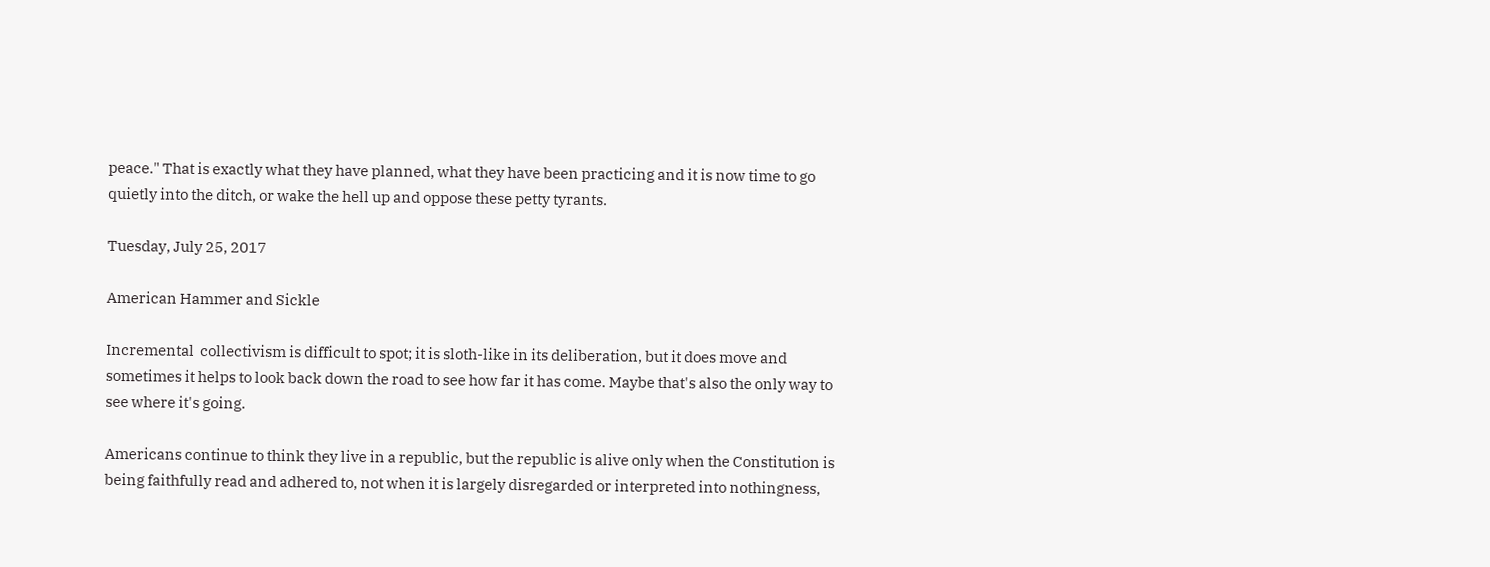peace." That is exactly what they have planned, what they have been practicing and it is now time to go quietly into the ditch, or wake the hell up and oppose these petty tyrants.

Tuesday, July 25, 2017

American Hammer and Sickle

Incremental  collectivism is difficult to spot; it is sloth-like in its deliberation, but it does move and sometimes it helps to look back down the road to see how far it has come. Maybe that's also the only way to see where it's going.

Americans continue to think they live in a republic, but the republic is alive only when the Constitution is being faithfully read and adhered to, not when it is largely disregarded or interpreted into nothingness,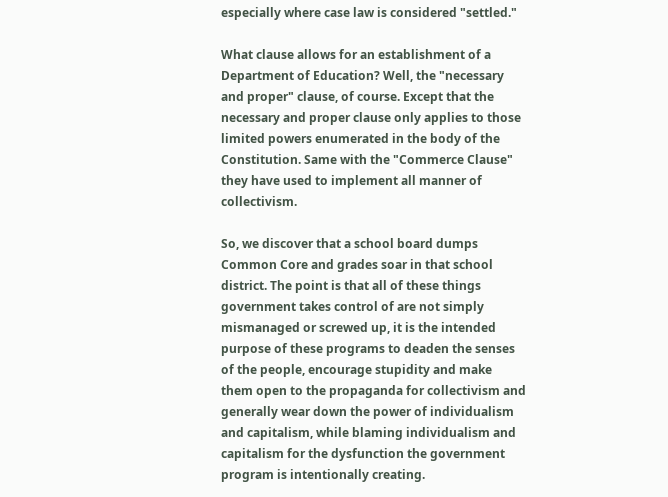especially where case law is considered "settled."

What clause allows for an establishment of a Department of Education? Well, the "necessary and proper" clause, of course. Except that the necessary and proper clause only applies to those limited powers enumerated in the body of the Constitution. Same with the "Commerce Clause" they have used to implement all manner of collectivism.

So, we discover that a school board dumps Common Core and grades soar in that school district. The point is that all of these things government takes control of are not simply mismanaged or screwed up, it is the intended purpose of these programs to deaden the senses of the people, encourage stupidity and make them open to the propaganda for collectivism and generally wear down the power of individualism and capitalism, while blaming individualism and capitalism for the dysfunction the government program is intentionally creating.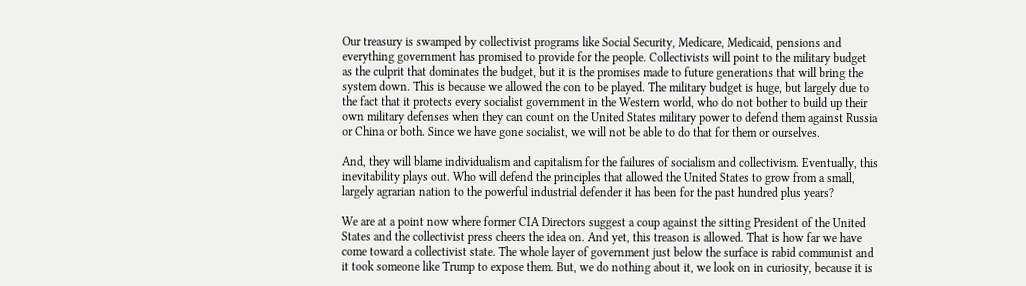Our treasury is swamped by collectivist programs like Social Security, Medicare, Medicaid, pensions and everything government has promised to provide for the people. Collectivists will point to the military budget as the culprit that dominates the budget, but it is the promises made to future generations that will bring the system down. This is because we allowed the con to be played. The military budget is huge, but largely due to the fact that it protects every socialist government in the Western world, who do not bother to build up their own military defenses when they can count on the United States military power to defend them against Russia or China or both. Since we have gone socialist, we will not be able to do that for them or ourselves.

And, they will blame individualism and capitalism for the failures of socialism and collectivism. Eventually, this inevitability plays out. Who will defend the principles that allowed the United States to grow from a small, largely agrarian nation to the powerful industrial defender it has been for the past hundred plus years?

We are at a point now where former CIA Directors suggest a coup against the sitting President of the United States and the collectivist press cheers the idea on. And yet, this treason is allowed. That is how far we have come toward a collectivist state. The whole layer of government just below the surface is rabid communist and it took someone like Trump to expose them. But, we do nothing about it, we look on in curiosity, because it is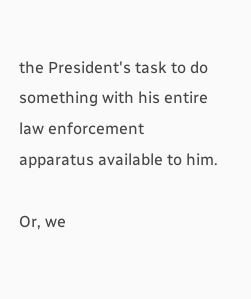the President's task to do something with his entire law enforcement apparatus available to him.

Or, we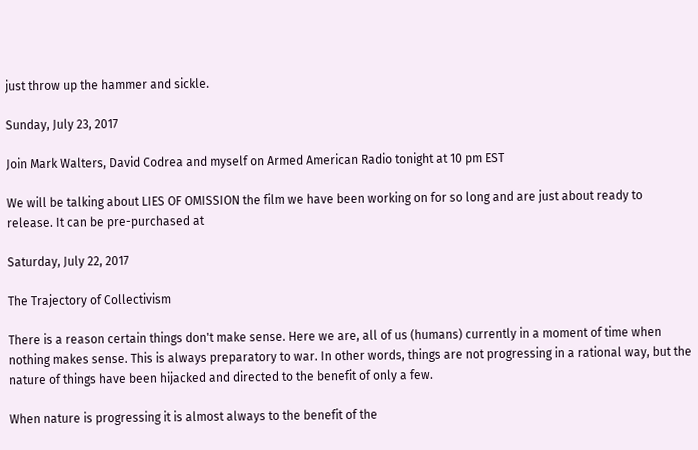just throw up the hammer and sickle.

Sunday, July 23, 2017

Join Mark Walters, David Codrea and myself on Armed American Radio tonight at 10 pm EST

We will be talking about LIES OF OMISSION the film we have been working on for so long and are just about ready to release. It can be pre-purchased at

Saturday, July 22, 2017

The Trajectory of Collectivism

There is a reason certain things don't make sense. Here we are, all of us (humans) currently in a moment of time when nothing makes sense. This is always preparatory to war. In other words, things are not progressing in a rational way, but the nature of things have been hijacked and directed to the benefit of only a few.

When nature is progressing it is almost always to the benefit of the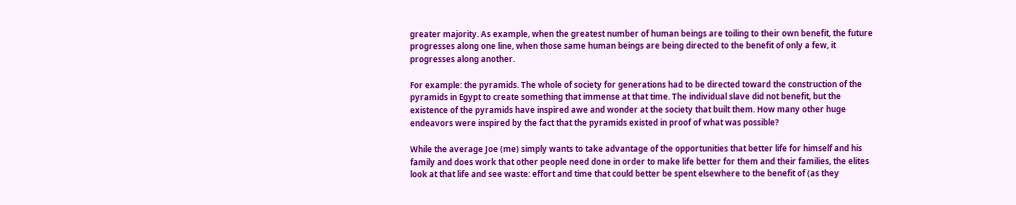greater majority. As example, when the greatest number of human beings are toiling to their own benefit, the future progresses along one line, when those same human beings are being directed to the benefit of only a few, it progresses along another.

For example: the pyramids. The whole of society for generations had to be directed toward the construction of the pyramids in Egypt to create something that immense at that time. The individual slave did not benefit, but the existence of the pyramids have inspired awe and wonder at the society that built them. How many other huge endeavors were inspired by the fact that the pyramids existed in proof of what was possible?

While the average Joe (me) simply wants to take advantage of the opportunities that better life for himself and his family and does work that other people need done in order to make life better for them and their families, the elites look at that life and see waste: effort and time that could better be spent elsewhere to the benefit of (as they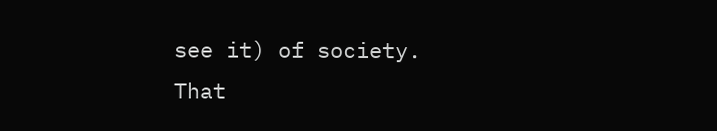see it) of society. That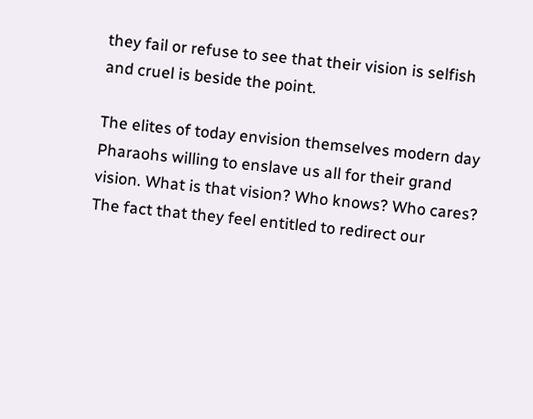they fail or refuse to see that their vision is selfish and cruel is beside the point.

The elites of today envision themselves modern day Pharaohs willing to enslave us all for their grand vision. What is that vision? Who knows? Who cares? The fact that they feel entitled to redirect our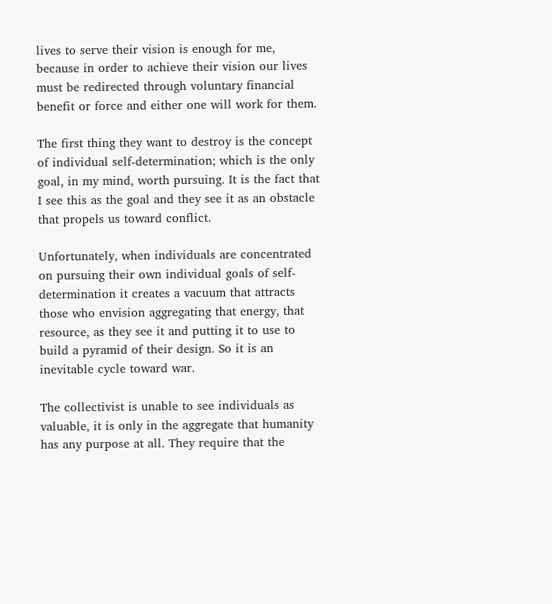lives to serve their vision is enough for me, because in order to achieve their vision our lives must be redirected through voluntary financial benefit or force and either one will work for them.

The first thing they want to destroy is the concept of individual self-determination; which is the only goal, in my mind, worth pursuing. It is the fact that I see this as the goal and they see it as an obstacle that propels us toward conflict.

Unfortunately, when individuals are concentrated on pursuing their own individual goals of self-determination it creates a vacuum that attracts those who envision aggregating that energy, that resource, as they see it and putting it to use to build a pyramid of their design. So it is an inevitable cycle toward war.

The collectivist is unable to see individuals as valuable, it is only in the aggregate that humanity has any purpose at all. They require that the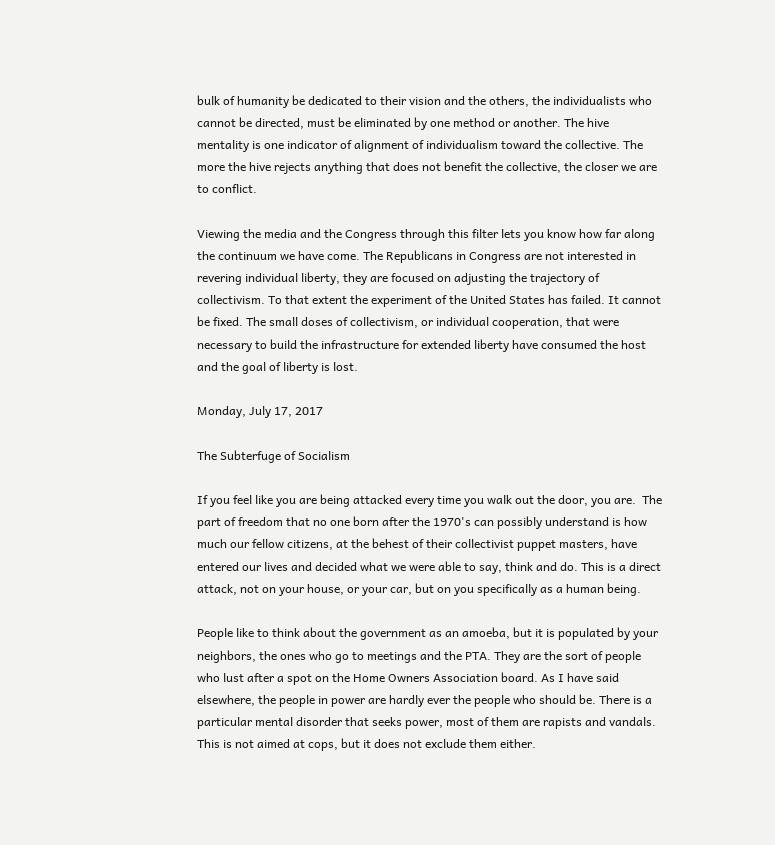bulk of humanity be dedicated to their vision and the others, the individualists who cannot be directed, must be eliminated by one method or another. The hive mentality is one indicator of alignment of individualism toward the collective. The more the hive rejects anything that does not benefit the collective, the closer we are to conflict.

Viewing the media and the Congress through this filter lets you know how far along the continuum we have come. The Republicans in Congress are not interested in revering individual liberty, they are focused on adjusting the trajectory of collectivism. To that extent the experiment of the United States has failed. It cannot be fixed. The small doses of collectivism, or individual cooperation, that were necessary to build the infrastructure for extended liberty have consumed the host and the goal of liberty is lost.

Monday, July 17, 2017

The Subterfuge of Socialism

If you feel like you are being attacked every time you walk out the door, you are.  The part of freedom that no one born after the 1970's can possibly understand is how much our fellow citizens, at the behest of their collectivist puppet masters, have entered our lives and decided what we were able to say, think and do. This is a direct attack, not on your house, or your car, but on you specifically as a human being.

People like to think about the government as an amoeba, but it is populated by your neighbors, the ones who go to meetings and the PTA. They are the sort of people who lust after a spot on the Home Owners Association board. As I have said elsewhere, the people in power are hardly ever the people who should be. There is a particular mental disorder that seeks power, most of them are rapists and vandals. This is not aimed at cops, but it does not exclude them either.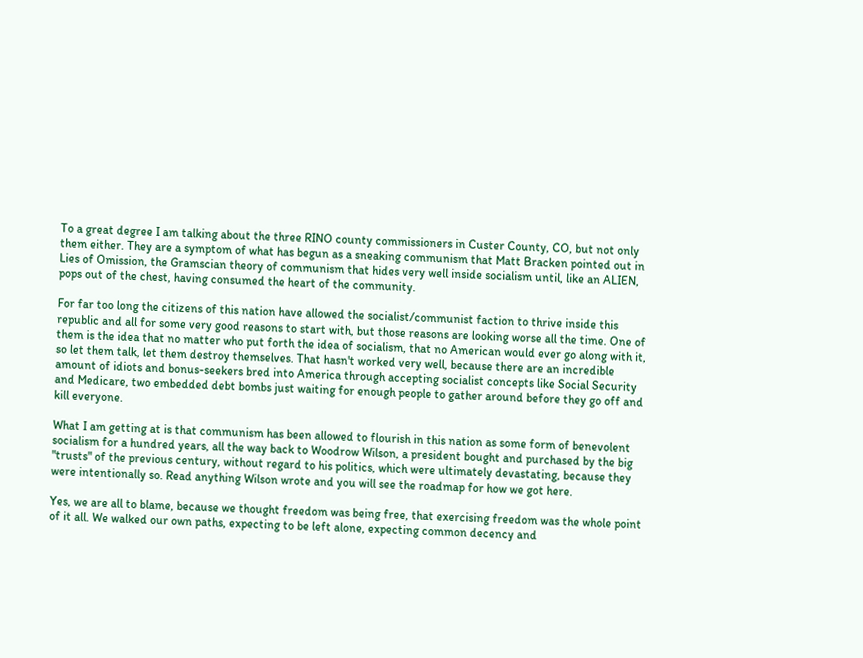To a great degree I am talking about the three RINO county commissioners in Custer County, CO, but not only them either. They are a symptom of what has begun as a sneaking communism that Matt Bracken pointed out in Lies of Omission, the Gramscian theory of communism that hides very well inside socialism until, like an ALIEN, pops out of the chest, having consumed the heart of the community.

For far too long the citizens of this nation have allowed the socialist/communist faction to thrive inside this republic and all for some very good reasons to start with, but those reasons are looking worse all the time. One of them is the idea that no matter who put forth the idea of socialism, that no American would ever go along with it, so let them talk, let them destroy themselves. That hasn't worked very well, because there are an incredible amount of idiots and bonus-seekers bred into America through accepting socialist concepts like Social Security and Medicare, two embedded debt bombs just waiting for enough people to gather around before they go off and kill everyone.

What I am getting at is that communism has been allowed to flourish in this nation as some form of benevolent socialism for a hundred years, all the way back to Woodrow Wilson, a president bought and purchased by the big "trusts" of the previous century, without regard to his politics, which were ultimately devastating, because they were intentionally so. Read anything Wilson wrote and you will see the roadmap for how we got here.

Yes, we are all to blame, because we thought freedom was being free, that exercising freedom was the whole point of it all. We walked our own paths, expecting to be left alone, expecting common decency and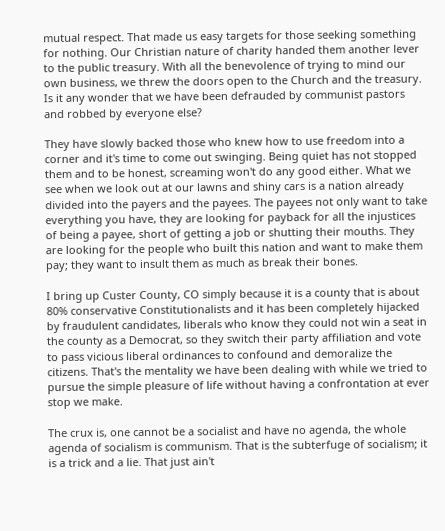mutual respect. That made us easy targets for those seeking something for nothing. Our Christian nature of charity handed them another lever to the public treasury. With all the benevolence of trying to mind our own business, we threw the doors open to the Church and the treasury. Is it any wonder that we have been defrauded by communist pastors and robbed by everyone else?

They have slowly backed those who knew how to use freedom into a corner and it's time to come out swinging. Being quiet has not stopped them and to be honest, screaming won't do any good either. What we see when we look out at our lawns and shiny cars is a nation already divided into the payers and the payees. The payees not only want to take everything you have, they are looking for payback for all the injustices of being a payee, short of getting a job or shutting their mouths. They are looking for the people who built this nation and want to make them pay; they want to insult them as much as break their bones.

I bring up Custer County, CO simply because it is a county that is about 80% conservative Constitutionalists and it has been completely hijacked by fraudulent candidates, liberals who know they could not win a seat in the county as a Democrat, so they switch their party affiliation and vote to pass vicious liberal ordinances to confound and demoralize the citizens. That's the mentality we have been dealing with while we tried to pursue the simple pleasure of life without having a confrontation at ever stop we make.

The crux is, one cannot be a socialist and have no agenda, the whole agenda of socialism is communism. That is the subterfuge of socialism; it is a trick and a lie. That just ain't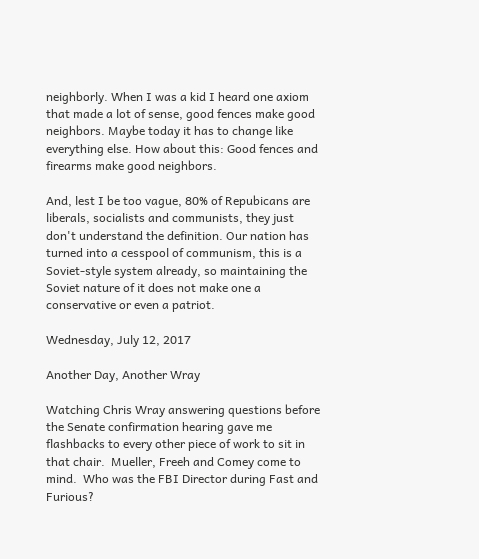neighborly. When I was a kid I heard one axiom that made a lot of sense, good fences make good neighbors. Maybe today it has to change like everything else. How about this: Good fences and firearms make good neighbors.

And, lest I be too vague, 80% of Repubicans are liberals, socialists and communists, they just don't understand the definition. Our nation has turned into a cesspool of communism, this is a Soviet-style system already, so maintaining the Soviet nature of it does not make one a conservative or even a patriot.

Wednesday, July 12, 2017

Another Day, Another Wray

Watching Chris Wray answering questions before the Senate confirmation hearing gave me flashbacks to every other piece of work to sit in that chair.  Mueller, Freeh and Comey come to mind.  Who was the FBI Director during Fast and Furious?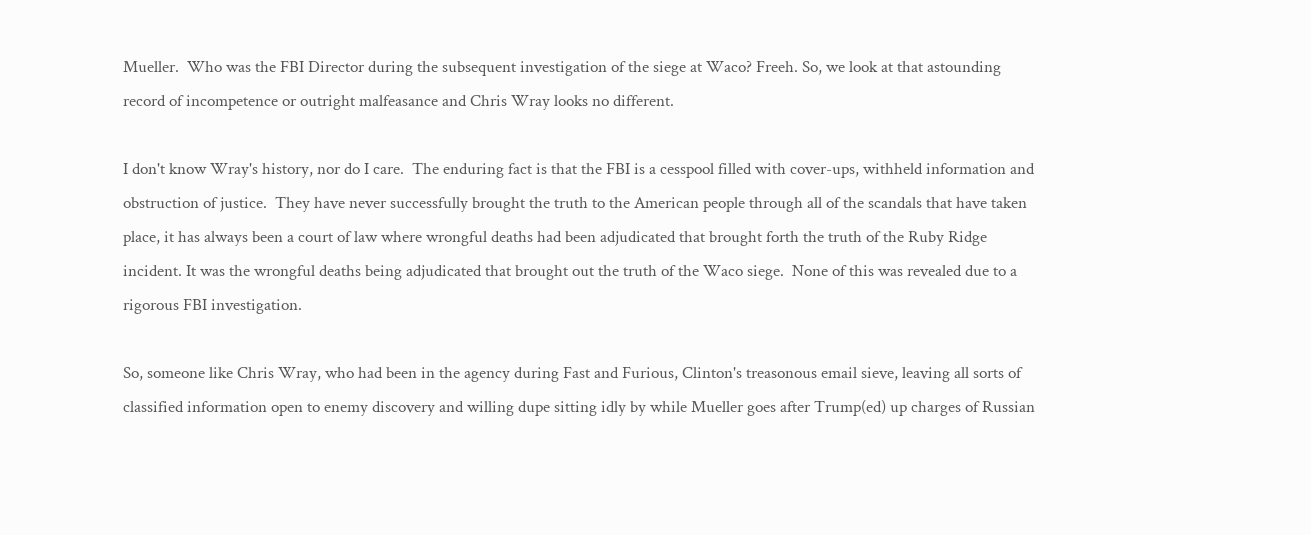Mueller.  Who was the FBI Director during the subsequent investigation of the siege at Waco? Freeh. So, we look at that astounding record of incompetence or outright malfeasance and Chris Wray looks no different.

I don't know Wray's history, nor do I care.  The enduring fact is that the FBI is a cesspool filled with cover-ups, withheld information and obstruction of justice.  They have never successfully brought the truth to the American people through all of the scandals that have taken place, it has always been a court of law where wrongful deaths had been adjudicated that brought forth the truth of the Ruby Ridge incident. It was the wrongful deaths being adjudicated that brought out the truth of the Waco siege.  None of this was revealed due to a rigorous FBI investigation.

So, someone like Chris Wray, who had been in the agency during Fast and Furious, Clinton's treasonous email sieve, leaving all sorts of classified information open to enemy discovery and willing dupe sitting idly by while Mueller goes after Trump(ed) up charges of Russian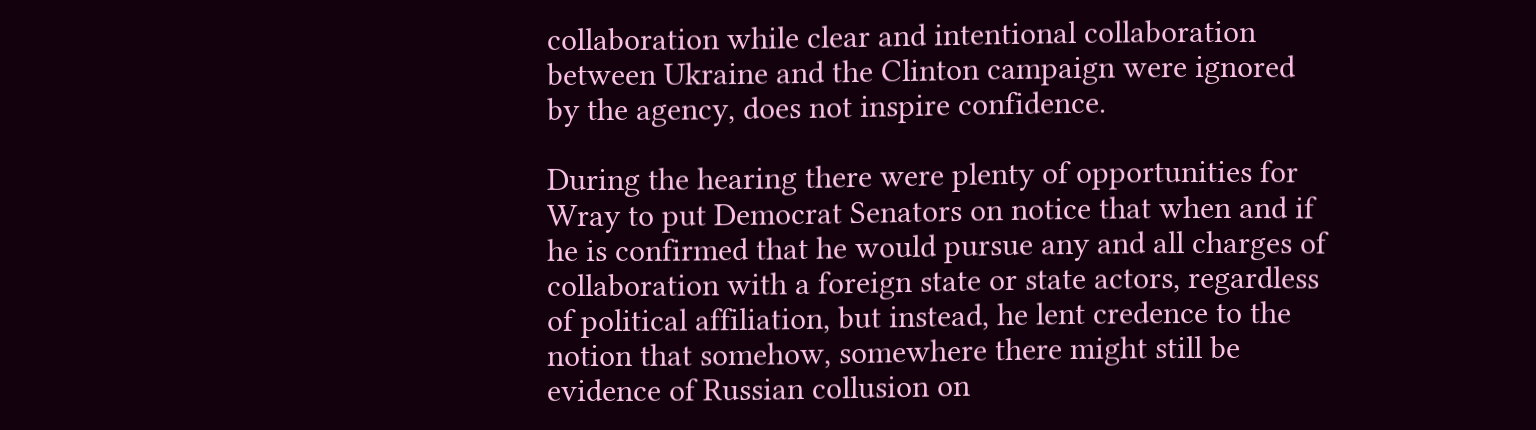collaboration while clear and intentional collaboration between Ukraine and the Clinton campaign were ignored by the agency, does not inspire confidence.

During the hearing there were plenty of opportunities for Wray to put Democrat Senators on notice that when and if he is confirmed that he would pursue any and all charges of collaboration with a foreign state or state actors, regardless of political affiliation, but instead, he lent credence to the notion that somehow, somewhere there might still be evidence of Russian collusion on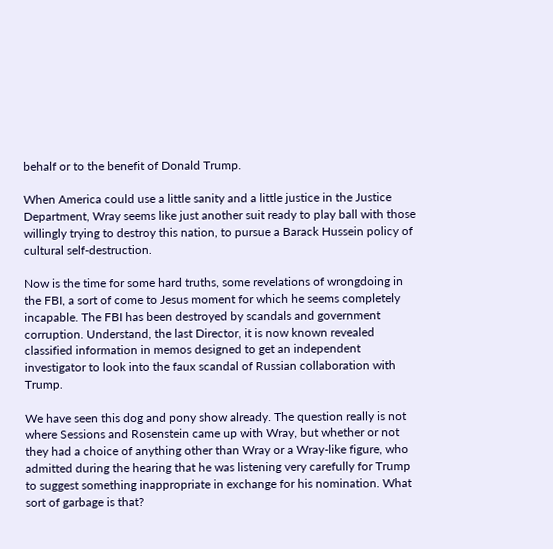behalf or to the benefit of Donald Trump.

When America could use a little sanity and a little justice in the Justice Department, Wray seems like just another suit ready to play ball with those willingly trying to destroy this nation, to pursue a Barack Hussein policy of cultural self-destruction.

Now is the time for some hard truths, some revelations of wrongdoing in the FBI, a sort of come to Jesus moment for which he seems completely incapable. The FBI has been destroyed by scandals and government corruption. Understand, the last Director, it is now known revealed classified information in memos designed to get an independent investigator to look into the faux scandal of Russian collaboration with Trump.

We have seen this dog and pony show already. The question really is not where Sessions and Rosenstein came up with Wray, but whether or not they had a choice of anything other than Wray or a Wray-like figure, who admitted during the hearing that he was listening very carefully for Trump to suggest something inappropriate in exchange for his nomination. What sort of garbage is that?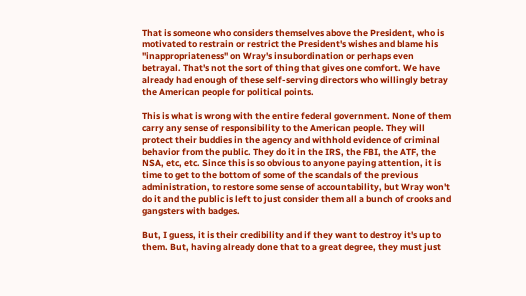That is someone who considers themselves above the President, who is motivated to restrain or restrict the President's wishes and blame his "inappropriateness" on Wray's insubordination or perhaps even betrayal. That's not the sort of thing that gives one comfort. We have already had enough of these self-serving directors who willingly betray the American people for political points.

This is what is wrong with the entire federal government. None of them carry any sense of responsibility to the American people. They will protect their buddies in the agency and withhold evidence of criminal behavior from the public. They do it in the IRS, the FBI, the ATF, the NSA, etc, etc. Since this is so obvious to anyone paying attention, it is time to get to the bottom of some of the scandals of the previous administration, to restore some sense of accountability, but Wray won't do it and the public is left to just consider them all a bunch of crooks and gangsters with badges.

But, I guess, it is their credibility and if they want to destroy it's up to them. But, having already done that to a great degree, they must just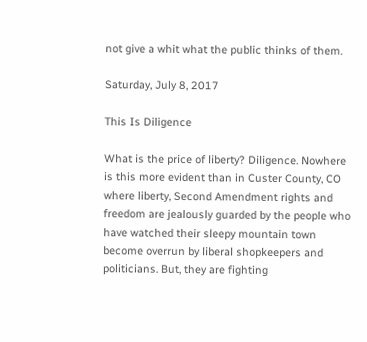not give a whit what the public thinks of them.

Saturday, July 8, 2017

This Is Diligence

What is the price of liberty? Diligence. Nowhere is this more evident than in Custer County, CO where liberty, Second Amendment rights and freedom are jealously guarded by the people who have watched their sleepy mountain town become overrun by liberal shopkeepers and politicians. But, they are fighting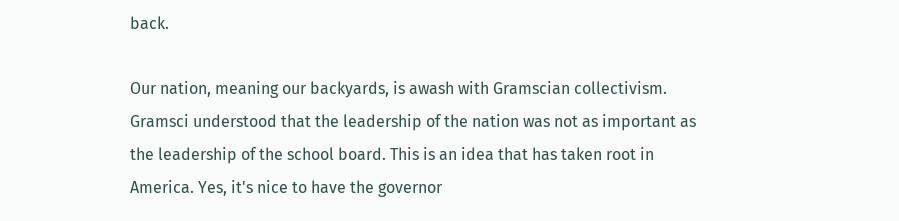back.

Our nation, meaning our backyards, is awash with Gramscian collectivism. Gramsci understood that the leadership of the nation was not as important as the leadership of the school board. This is an idea that has taken root in America. Yes, it's nice to have the governor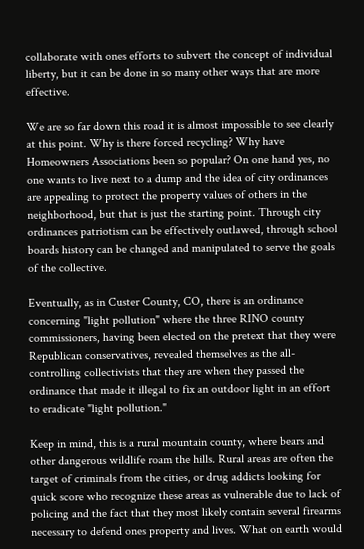collaborate with ones efforts to subvert the concept of individual liberty, but it can be done in so many other ways that are more effective.

We are so far down this road it is almost impossible to see clearly at this point. Why is there forced recycling? Why have Homeowners Associations been so popular? On one hand yes, no one wants to live next to a dump and the idea of city ordinances are appealing to protect the property values of others in the neighborhood, but that is just the starting point. Through city ordinances patriotism can be effectively outlawed, through school boards history can be changed and manipulated to serve the goals of the collective.

Eventually, as in Custer County, CO, there is an ordinance concerning "light pollution" where the three RINO county commissioners, having been elected on the pretext that they were Republican conservatives, revealed themselves as the all-controlling collectivists that they are when they passed the ordinance that made it illegal to fix an outdoor light in an effort to eradicate "light pollution."

Keep in mind, this is a rural mountain county, where bears and other dangerous wildlife roam the hills. Rural areas are often the target of criminals from the cities, or drug addicts looking for quick score who recognize these areas as vulnerable due to lack of policing and the fact that they most likely contain several firearms necessary to defend ones property and lives. What on earth would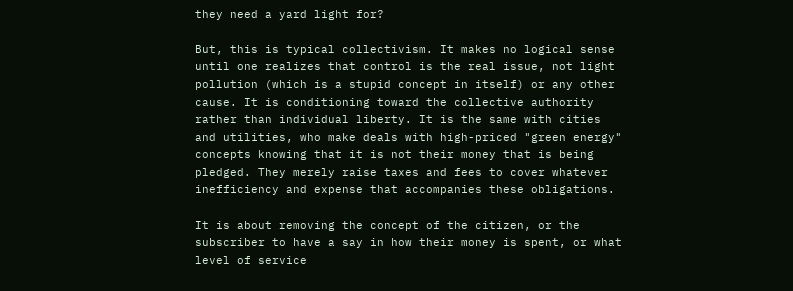they need a yard light for?

But, this is typical collectivism. It makes no logical sense until one realizes that control is the real issue, not light pollution (which is a stupid concept in itself) or any other cause. It is conditioning toward the collective authority rather than individual liberty. It is the same with cities and utilities, who make deals with high-priced "green energy" concepts knowing that it is not their money that is being pledged. They merely raise taxes and fees to cover whatever inefficiency and expense that accompanies these obligations.

It is about removing the concept of the citizen, or the subscriber to have a say in how their money is spent, or what level of service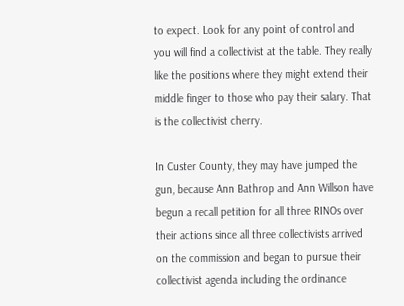to expect. Look for any point of control and you will find a collectivist at the table. They really like the positions where they might extend their middle finger to those who pay their salary. That is the collectivist cherry.

In Custer County, they may have jumped the gun, because Ann Bathrop and Ann Willson have begun a recall petition for all three RINOs over their actions since all three collectivists arrived on the commission and began to pursue their collectivist agenda including the ordinance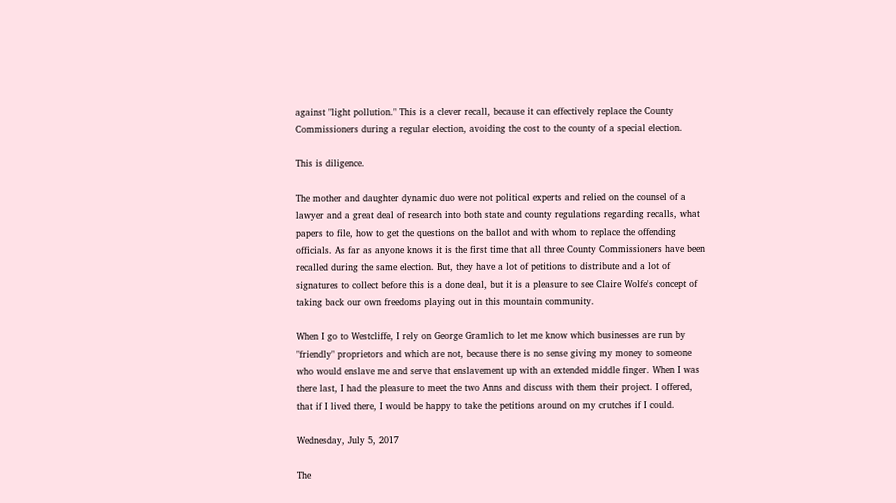against "light pollution." This is a clever recall, because it can effectively replace the County Commissioners during a regular election, avoiding the cost to the county of a special election.

This is diligence.

The mother and daughter dynamic duo were not political experts and relied on the counsel of a lawyer and a great deal of research into both state and county regulations regarding recalls, what papers to file, how to get the questions on the ballot and with whom to replace the offending officials. As far as anyone knows it is the first time that all three County Commissioners have been recalled during the same election. But, they have a lot of petitions to distribute and a lot of signatures to collect before this is a done deal, but it is a pleasure to see Claire Wolfe's concept of taking back our own freedoms playing out in this mountain community.

When I go to Westcliffe, I rely on George Gramlich to let me know which businesses are run by "friendly" proprietors and which are not, because there is no sense giving my money to someone who would enslave me and serve that enslavement up with an extended middle finger. When I was there last, I had the pleasure to meet the two Anns and discuss with them their project. I offered, that if I lived there, I would be happy to take the petitions around on my crutches if I could.

Wednesday, July 5, 2017

The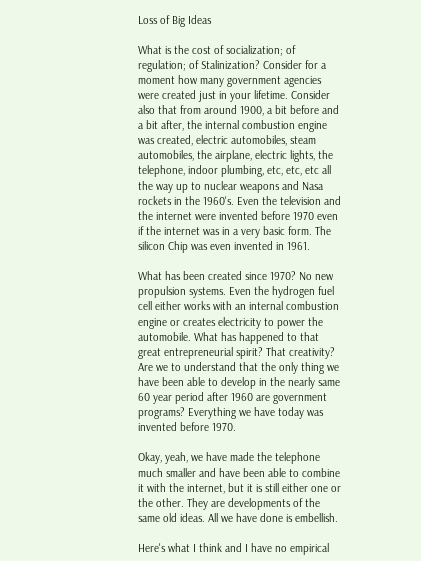Loss of Big Ideas

What is the cost of socialization; of regulation; of Stalinization? Consider for a moment how many government agencies were created just in your lifetime. Consider also that from around 1900, a bit before and a bit after, the internal combustion engine was created, electric automobiles, steam automobiles, the airplane, electric lights, the telephone, indoor plumbing, etc, etc, etc all the way up to nuclear weapons and Nasa rockets in the 1960's. Even the television and the internet were invented before 1970 even if the internet was in a very basic form. The silicon Chip was even invented in 1961.

What has been created since 1970? No new propulsion systems. Even the hydrogen fuel cell either works with an internal combustion engine or creates electricity to power the automobile. What has happened to that great entrepreneurial spirit? That creativity? Are we to understand that the only thing we have been able to develop in the nearly same 60 year period after 1960 are government programs? Everything we have today was invented before 1970.

Okay, yeah, we have made the telephone much smaller and have been able to combine it with the internet, but it is still either one or the other. They are developments of the same old ideas. All we have done is embellish.

Here's what I think and I have no empirical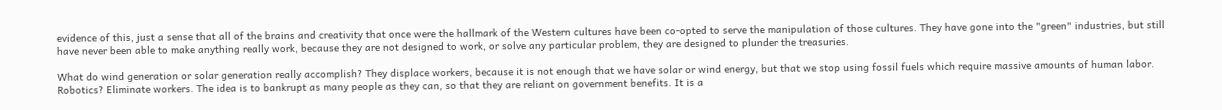evidence of this, just a sense that all of the brains and creativity that once were the hallmark of the Western cultures have been co-opted to serve the manipulation of those cultures. They have gone into the "green" industries, but still have never been able to make anything really work, because they are not designed to work, or solve any particular problem, they are designed to plunder the treasuries.

What do wind generation or solar generation really accomplish? They displace workers, because it is not enough that we have solar or wind energy, but that we stop using fossil fuels which require massive amounts of human labor. Robotics? Eliminate workers. The idea is to bankrupt as many people as they can, so that they are reliant on government benefits. It is a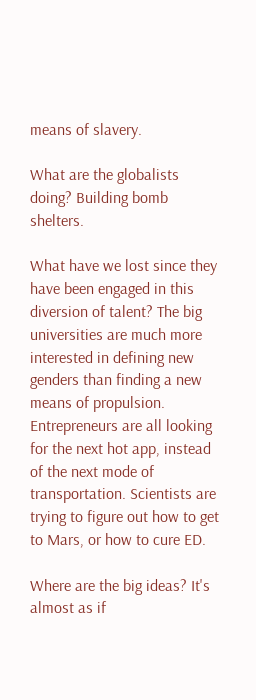means of slavery.

What are the globalists doing? Building bomb shelters.

What have we lost since they have been engaged in this diversion of talent? The big universities are much more interested in defining new genders than finding a new means of propulsion. Entrepreneurs are all looking for the next hot app, instead of the next mode of transportation. Scientists are trying to figure out how to get to Mars, or how to cure ED.

Where are the big ideas? It's almost as if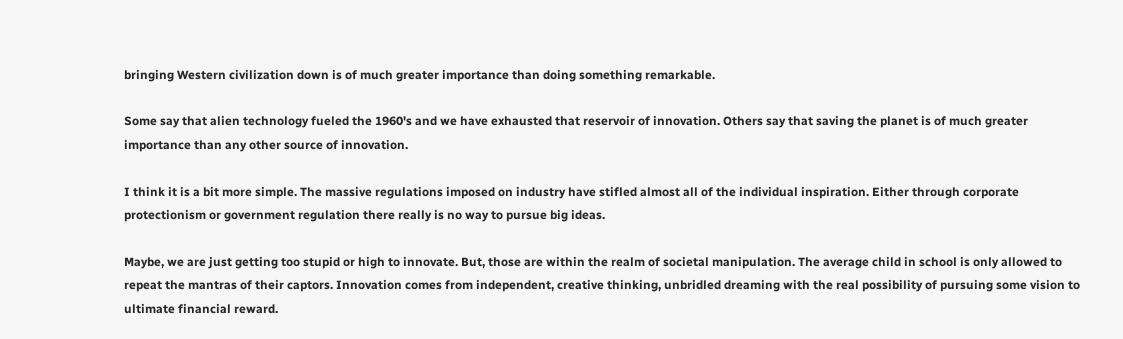bringing Western civilization down is of much greater importance than doing something remarkable.

Some say that alien technology fueled the 1960's and we have exhausted that reservoir of innovation. Others say that saving the planet is of much greater importance than any other source of innovation.

I think it is a bit more simple. The massive regulations imposed on industry have stifled almost all of the individual inspiration. Either through corporate protectionism or government regulation there really is no way to pursue big ideas.

Maybe, we are just getting too stupid or high to innovate. But, those are within the realm of societal manipulation. The average child in school is only allowed to repeat the mantras of their captors. Innovation comes from independent, creative thinking, unbridled dreaming with the real possibility of pursuing some vision to ultimate financial reward.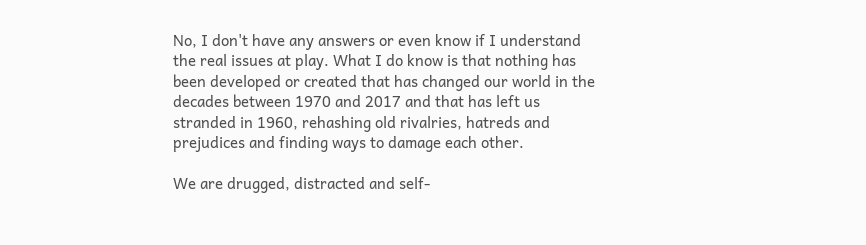No, I don't have any answers or even know if I understand the real issues at play. What I do know is that nothing has been developed or created that has changed our world in the decades between 1970 and 2017 and that has left us stranded in 1960, rehashing old rivalries, hatreds and prejudices and finding ways to damage each other.

We are drugged, distracted and self-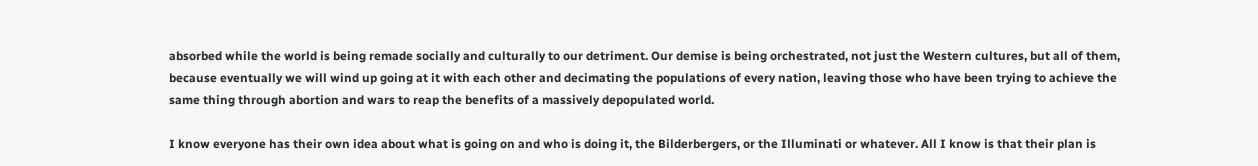absorbed while the world is being remade socially and culturally to our detriment. Our demise is being orchestrated, not just the Western cultures, but all of them, because eventually we will wind up going at it with each other and decimating the populations of every nation, leaving those who have been trying to achieve the same thing through abortion and wars to reap the benefits of a massively depopulated world.

I know everyone has their own idea about what is going on and who is doing it, the Bilderbergers, or the Illuminati or whatever. All I know is that their plan is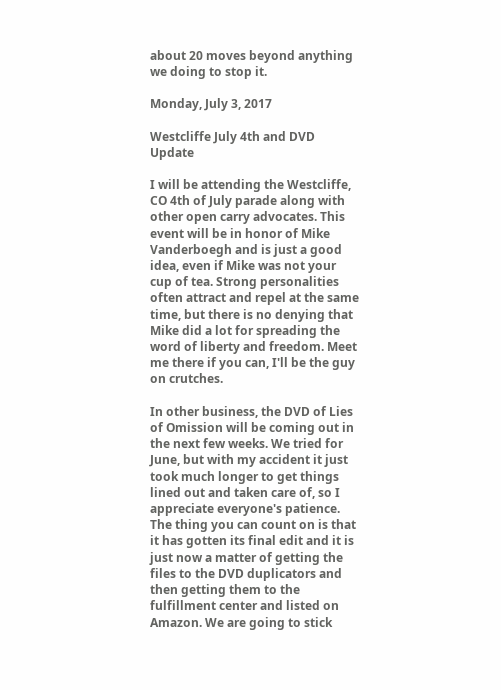about 20 moves beyond anything we doing to stop it.

Monday, July 3, 2017

Westcliffe July 4th and DVD Update

I will be attending the Westcliffe, CO 4th of July parade along with other open carry advocates. This event will be in honor of Mike Vanderboegh and is just a good idea, even if Mike was not your cup of tea. Strong personalities often attract and repel at the same time, but there is no denying that Mike did a lot for spreading the word of liberty and freedom. Meet me there if you can, I'll be the guy on crutches.

In other business, the DVD of Lies of Omission will be coming out in the next few weeks. We tried for June, but with my accident it just took much longer to get things lined out and taken care of, so I appreciate everyone's patience. The thing you can count on is that it has gotten its final edit and it is just now a matter of getting the files to the DVD duplicators and then getting them to the fulfillment center and listed on Amazon. We are going to stick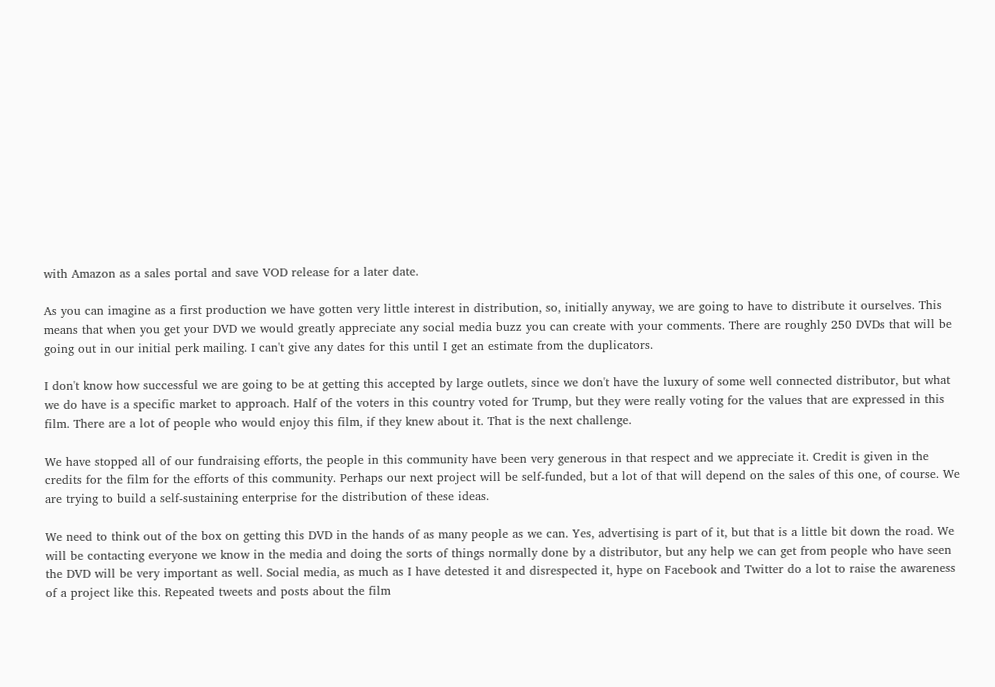with Amazon as a sales portal and save VOD release for a later date.

As you can imagine as a first production we have gotten very little interest in distribution, so, initially anyway, we are going to have to distribute it ourselves. This means that when you get your DVD we would greatly appreciate any social media buzz you can create with your comments. There are roughly 250 DVDs that will be going out in our initial perk mailing. I can't give any dates for this until I get an estimate from the duplicators.

I don't know how successful we are going to be at getting this accepted by large outlets, since we don't have the luxury of some well connected distributor, but what we do have is a specific market to approach. Half of the voters in this country voted for Trump, but they were really voting for the values that are expressed in this film. There are a lot of people who would enjoy this film, if they knew about it. That is the next challenge.

We have stopped all of our fundraising efforts, the people in this community have been very generous in that respect and we appreciate it. Credit is given in the credits for the film for the efforts of this community. Perhaps our next project will be self-funded, but a lot of that will depend on the sales of this one, of course. We are trying to build a self-sustaining enterprise for the distribution of these ideas.

We need to think out of the box on getting this DVD in the hands of as many people as we can. Yes, advertising is part of it, but that is a little bit down the road. We will be contacting everyone we know in the media and doing the sorts of things normally done by a distributor, but any help we can get from people who have seen the DVD will be very important as well. Social media, as much as I have detested it and disrespected it, hype on Facebook and Twitter do a lot to raise the awareness of a project like this. Repeated tweets and posts about the film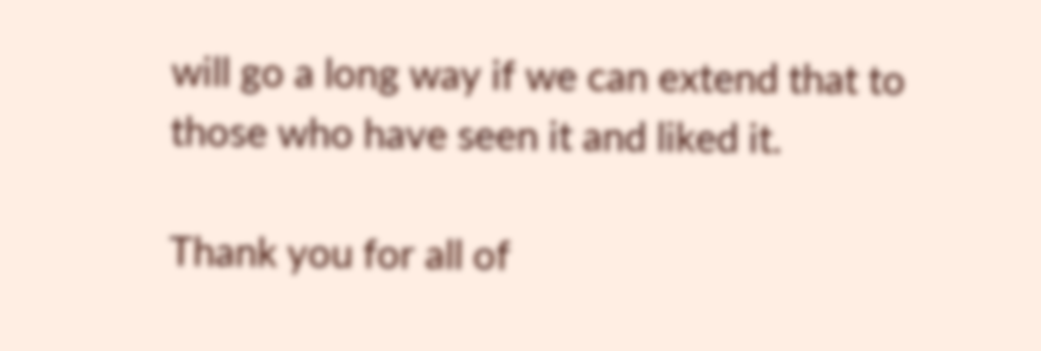will go a long way if we can extend that to those who have seen it and liked it.

Thank you for all of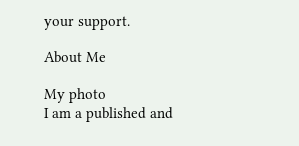your support.

About Me

My photo
I am a published and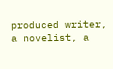produced writer, a novelist, a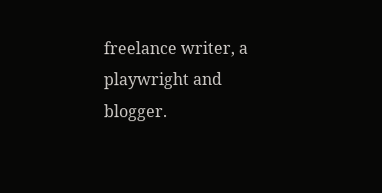freelance writer, a playwright and blogger.